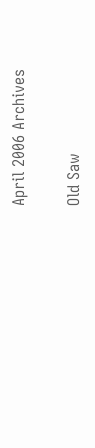April 2006 Archives

Old Saw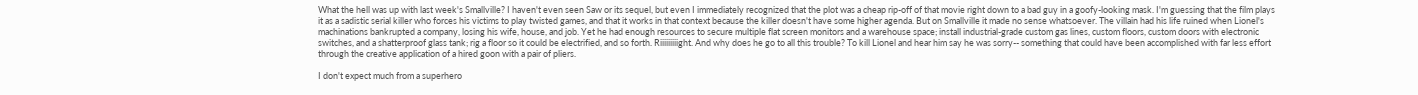What the hell was up with last week's Smallville? I haven't even seen Saw or its sequel, but even I immediately recognized that the plot was a cheap rip-off of that movie right down to a bad guy in a goofy-looking mask. I'm guessing that the film plays it as a sadistic serial killer who forces his victims to play twisted games, and that it works in that context because the killer doesn't have some higher agenda. But on Smallville it made no sense whatsoever. The villain had his life ruined when Lionel's machinations bankrupted a company, losing his wife, house, and job. Yet he had enough resources to secure multiple flat screen monitors and a warehouse space; install industrial-grade custom gas lines, custom floors, custom doors with electronic switches, and a shatterproof glass tank; rig a floor so it could be electrified, and so forth. Riiiiiiiiight. And why does he go to all this trouble? To kill Lionel and hear him say he was sorry-- something that could have been accomplished with far less effort through the creative application of a hired goon with a pair of pliers.

I don't expect much from a superhero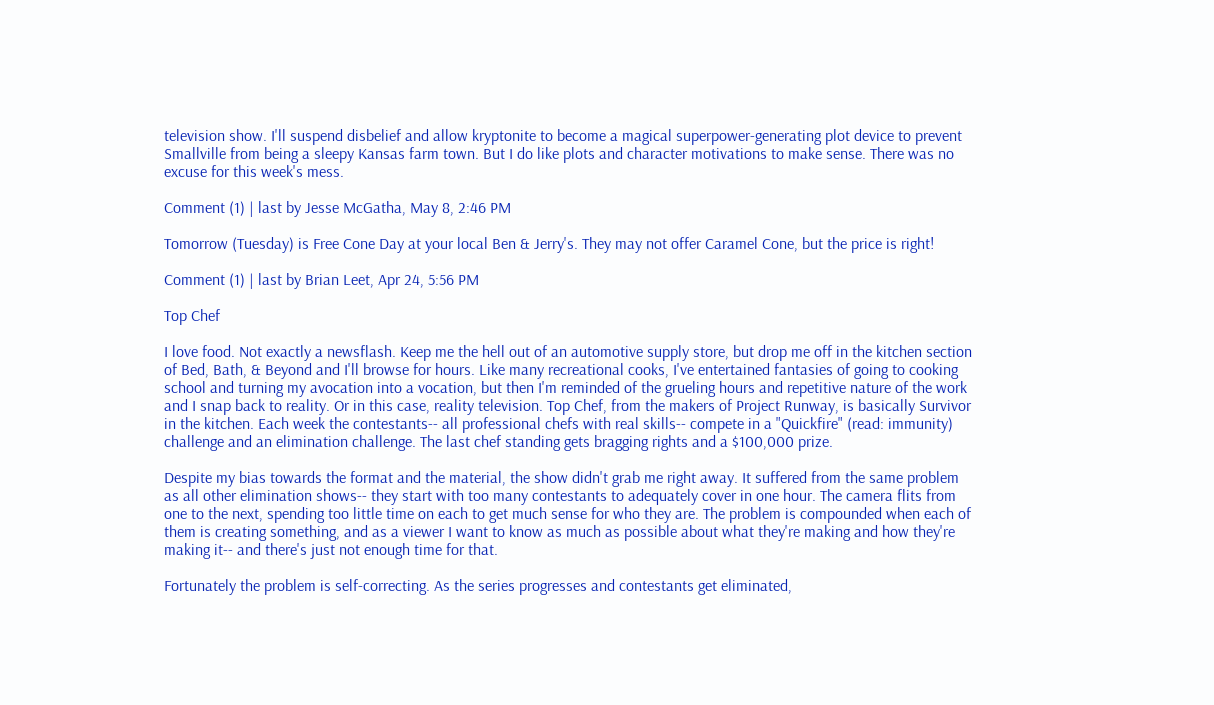television show. I'll suspend disbelief and allow kryptonite to become a magical superpower-generating plot device to prevent Smallville from being a sleepy Kansas farm town. But I do like plots and character motivations to make sense. There was no excuse for this week's mess.

Comment (1) | last by Jesse McGatha, May 8, 2:46 PM

Tomorrow (Tuesday) is Free Cone Day at your local Ben & Jerry's. They may not offer Caramel Cone, but the price is right!

Comment (1) | last by Brian Leet, Apr 24, 5:56 PM

Top Chef

I love food. Not exactly a newsflash. Keep me the hell out of an automotive supply store, but drop me off in the kitchen section of Bed, Bath, & Beyond and I'll browse for hours. Like many recreational cooks, I've entertained fantasies of going to cooking school and turning my avocation into a vocation, but then I'm reminded of the grueling hours and repetitive nature of the work and I snap back to reality. Or in this case, reality television. Top Chef, from the makers of Project Runway, is basically Survivor in the kitchen. Each week the contestants-- all professional chefs with real skills-- compete in a "Quickfire" (read: immunity) challenge and an elimination challenge. The last chef standing gets bragging rights and a $100,000 prize.

Despite my bias towards the format and the material, the show didn't grab me right away. It suffered from the same problem as all other elimination shows-- they start with too many contestants to adequately cover in one hour. The camera flits from one to the next, spending too little time on each to get much sense for who they are. The problem is compounded when each of them is creating something, and as a viewer I want to know as much as possible about what they're making and how they're making it-- and there's just not enough time for that.

Fortunately the problem is self-correcting. As the series progresses and contestants get eliminated,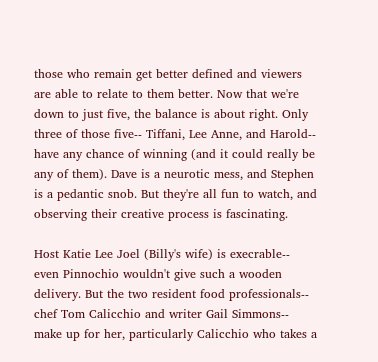those who remain get better defined and viewers are able to relate to them better. Now that we're down to just five, the balance is about right. Only three of those five-- Tiffani, Lee Anne, and Harold-- have any chance of winning (and it could really be any of them). Dave is a neurotic mess, and Stephen is a pedantic snob. But they're all fun to watch, and observing their creative process is fascinating.

Host Katie Lee Joel (Billy's wife) is execrable-- even Pinnochio wouldn't give such a wooden delivery. But the two resident food professionals-- chef Tom Calicchio and writer Gail Simmons-- make up for her, particularly Calicchio who takes a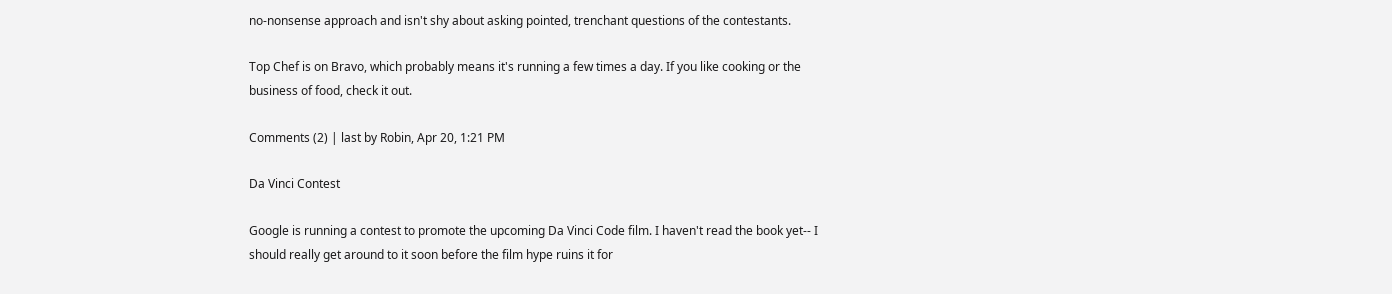no-nonsense approach and isn't shy about asking pointed, trenchant questions of the contestants.

Top Chef is on Bravo, which probably means it's running a few times a day. If you like cooking or the business of food, check it out.

Comments (2) | last by Robin, Apr 20, 1:21 PM

Da Vinci Contest

Google is running a contest to promote the upcoming Da Vinci Code film. I haven't read the book yet-- I should really get around to it soon before the film hype ruins it for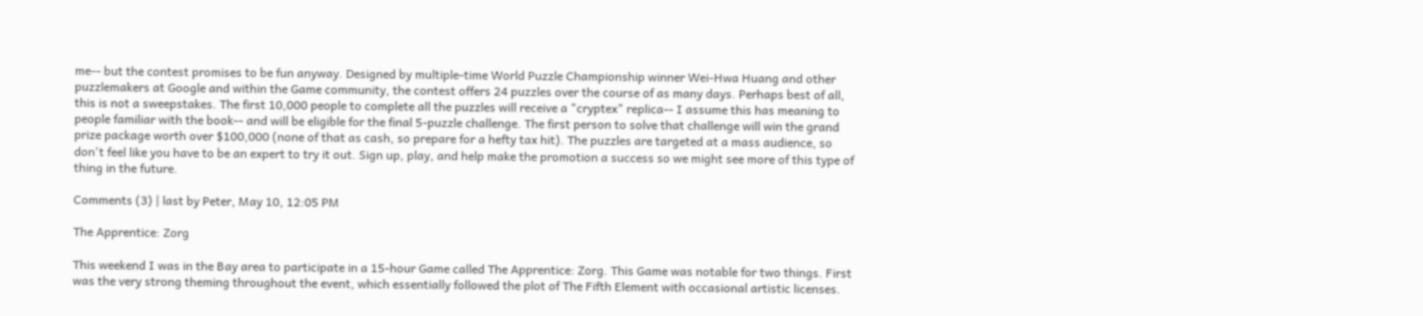me-- but the contest promises to be fun anyway. Designed by multiple-time World Puzzle Championship winner Wei-Hwa Huang and other puzzlemakers at Google and within the Game community, the contest offers 24 puzzles over the course of as many days. Perhaps best of all, this is not a sweepstakes. The first 10,000 people to complete all the puzzles will receive a "cryptex" replica-- I assume this has meaning to people familiar with the book-- and will be eligible for the final 5-puzzle challenge. The first person to solve that challenge will win the grand prize package worth over $100,000 (none of that as cash, so prepare for a hefty tax hit). The puzzles are targeted at a mass audience, so don't feel like you have to be an expert to try it out. Sign up, play, and help make the promotion a success so we might see more of this type of thing in the future.

Comments (3) | last by Peter, May 10, 12:05 PM

The Apprentice: Zorg

This weekend I was in the Bay area to participate in a 15-hour Game called The Apprentice: Zorg. This Game was notable for two things. First was the very strong theming throughout the event, which essentially followed the plot of The Fifth Element with occasional artistic licenses.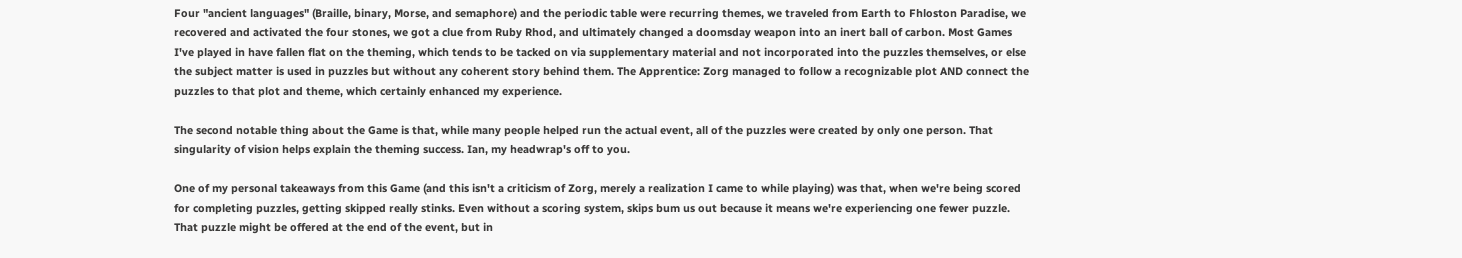Four "ancient languages" (Braille, binary, Morse, and semaphore) and the periodic table were recurring themes, we traveled from Earth to Fhloston Paradise, we recovered and activated the four stones, we got a clue from Ruby Rhod, and ultimately changed a doomsday weapon into an inert ball of carbon. Most Games I've played in have fallen flat on the theming, which tends to be tacked on via supplementary material and not incorporated into the puzzles themselves, or else the subject matter is used in puzzles but without any coherent story behind them. The Apprentice: Zorg managed to follow a recognizable plot AND connect the puzzles to that plot and theme, which certainly enhanced my experience.

The second notable thing about the Game is that, while many people helped run the actual event, all of the puzzles were created by only one person. That singularity of vision helps explain the theming success. Ian, my headwrap's off to you.

One of my personal takeaways from this Game (and this isn't a criticism of Zorg, merely a realization I came to while playing) was that, when we're being scored for completing puzzles, getting skipped really stinks. Even without a scoring system, skips bum us out because it means we're experiencing one fewer puzzle. That puzzle might be offered at the end of the event, but in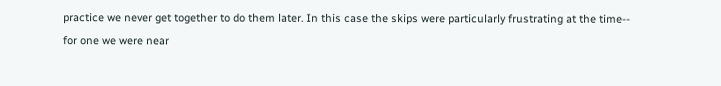practice we never get together to do them later. In this case the skips were particularly frustrating at the time-- for one we were near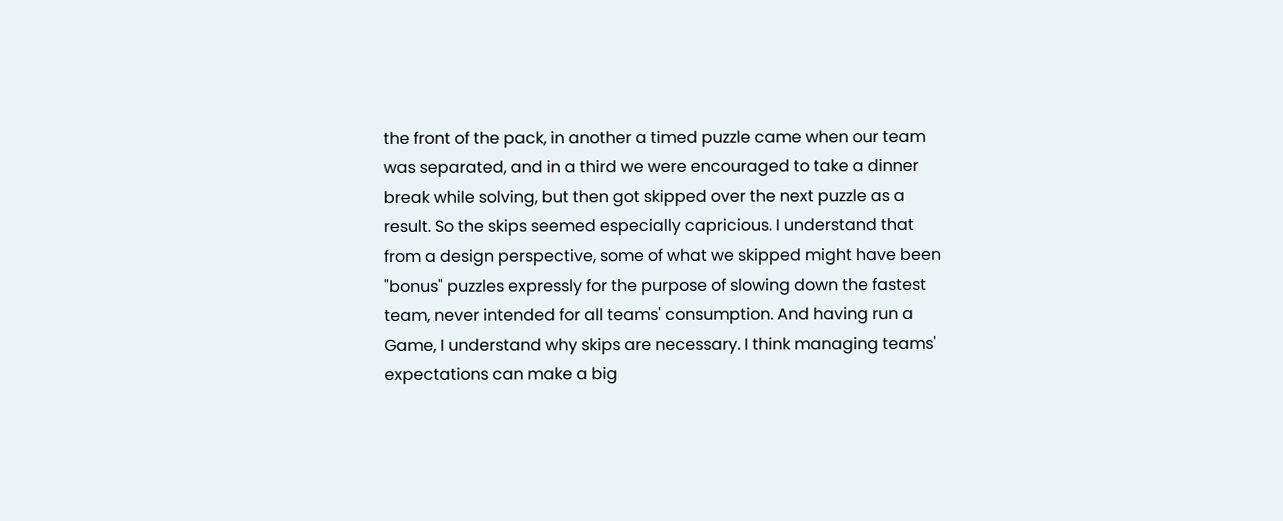the front of the pack, in another a timed puzzle came when our team was separated, and in a third we were encouraged to take a dinner break while solving, but then got skipped over the next puzzle as a result. So the skips seemed especially capricious. I understand that from a design perspective, some of what we skipped might have been "bonus" puzzles expressly for the purpose of slowing down the fastest team, never intended for all teams' consumption. And having run a Game, I understand why skips are necessary. I think managing teams' expectations can make a big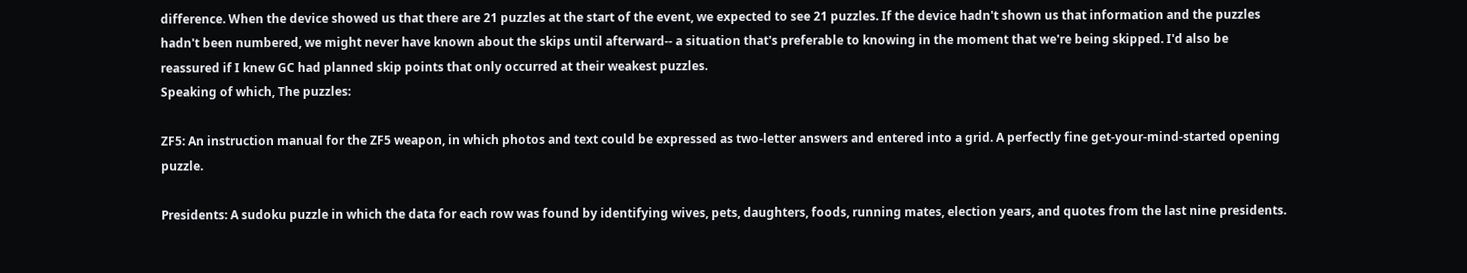difference. When the device showed us that there are 21 puzzles at the start of the event, we expected to see 21 puzzles. If the device hadn't shown us that information and the puzzles hadn't been numbered, we might never have known about the skips until afterward-- a situation that's preferable to knowing in the moment that we're being skipped. I'd also be reassured if I knew GC had planned skip points that only occurred at their weakest puzzles.
Speaking of which, The puzzles:

ZF5: An instruction manual for the ZF5 weapon, in which photos and text could be expressed as two-letter answers and entered into a grid. A perfectly fine get-your-mind-started opening puzzle.

Presidents: A sudoku puzzle in which the data for each row was found by identifying wives, pets, daughters, foods, running mates, election years, and quotes from the last nine presidents.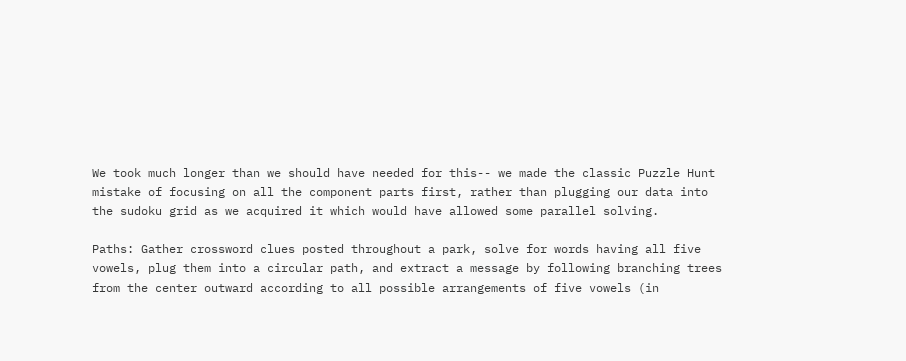We took much longer than we should have needed for this-- we made the classic Puzzle Hunt mistake of focusing on all the component parts first, rather than plugging our data into the sudoku grid as we acquired it which would have allowed some parallel solving.

Paths: Gather crossword clues posted throughout a park, solve for words having all five vowels, plug them into a circular path, and extract a message by following branching trees from the center outward according to all possible arrangements of five vowels (in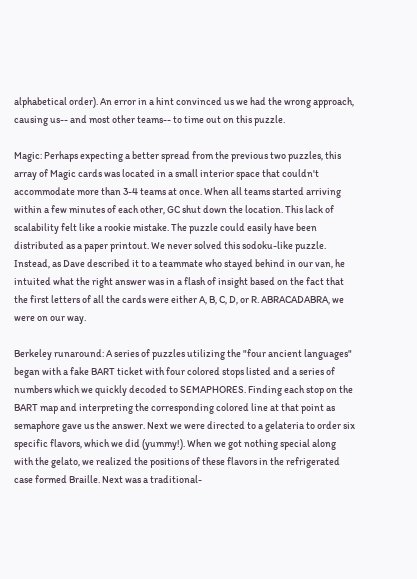alphabetical order). An error in a hint convinced us we had the wrong approach, causing us-- and most other teams-- to time out on this puzzle.

Magic: Perhaps expecting a better spread from the previous two puzzles, this array of Magic cards was located in a small interior space that couldn't accommodate more than 3-4 teams at once. When all teams started arriving within a few minutes of each other, GC shut down the location. This lack of scalability felt like a rookie mistake. The puzzle could easily have been distributed as a paper printout. We never solved this sodoku-like puzzle. Instead, as Dave described it to a teammate who stayed behind in our van, he intuited what the right answer was in a flash of insight based on the fact that the first letters of all the cards were either A, B, C, D, or R. ABRACADABRA, we were on our way.

Berkeley runaround: A series of puzzles utilizing the "four ancient languages" began with a fake BART ticket with four colored stops listed and a series of numbers which we quickly decoded to SEMAPHORES. Finding each stop on the BART map and interpreting the corresponding colored line at that point as semaphore gave us the answer. Next we were directed to a gelateria to order six specific flavors, which we did (yummy!). When we got nothing special along with the gelato, we realized the positions of these flavors in the refrigerated case formed Braille. Next was a traditional-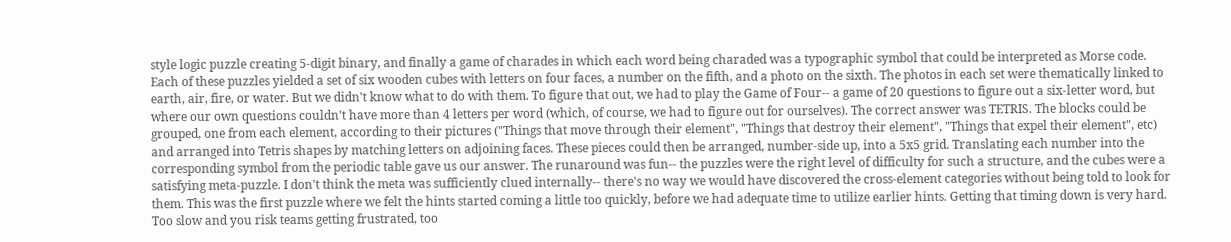style logic puzzle creating 5-digit binary, and finally a game of charades in which each word being charaded was a typographic symbol that could be interpreted as Morse code. Each of these puzzles yielded a set of six wooden cubes with letters on four faces, a number on the fifth, and a photo on the sixth. The photos in each set were thematically linked to earth, air, fire, or water. But we didn't know what to do with them. To figure that out, we had to play the Game of Four-- a game of 20 questions to figure out a six-letter word, but where our own questions couldn't have more than 4 letters per word (which, of course, we had to figure out for ourselves). The correct answer was TETRIS. The blocks could be grouped, one from each element, according to their pictures ("Things that move through their element", "Things that destroy their element", "Things that expel their element", etc) and arranged into Tetris shapes by matching letters on adjoining faces. These pieces could then be arranged, number-side up, into a 5x5 grid. Translating each number into the corresponding symbol from the periodic table gave us our answer. The runaround was fun-- the puzzles were the right level of difficulty for such a structure, and the cubes were a satisfying meta-puzzle. I don't think the meta was sufficiently clued internally-- there's no way we would have discovered the cross-element categories without being told to look for them. This was the first puzzle where we felt the hints started coming a little too quickly, before we had adequate time to utilize earlier hints. Getting that timing down is very hard. Too slow and you risk teams getting frustrated, too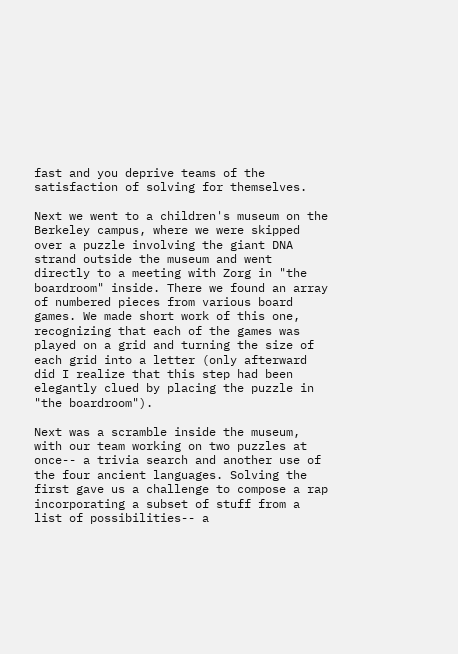fast and you deprive teams of the satisfaction of solving for themselves.

Next we went to a children's museum on the Berkeley campus, where we were skipped over a puzzle involving the giant DNA strand outside the museum and went directly to a meeting with Zorg in "the boardroom" inside. There we found an array of numbered pieces from various board games. We made short work of this one, recognizing that each of the games was played on a grid and turning the size of each grid into a letter (only afterward did I realize that this step had been elegantly clued by placing the puzzle in "the boardroom").

Next was a scramble inside the museum, with our team working on two puzzles at once-- a trivia search and another use of the four ancient languages. Solving the first gave us a challenge to compose a rap incorporating a subset of stuff from a list of possibilities-- a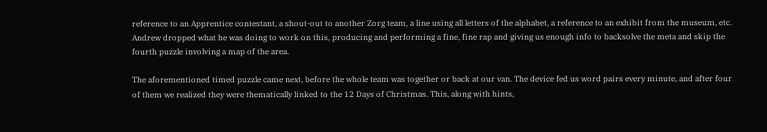reference to an Apprentice contestant, a shout-out to another Zorg team, a line using all letters of the alphabet, a reference to an exhibit from the museum, etc. Andrew dropped what he was doing to work on this, producing and performing a fine, fine rap and giving us enough info to backsolve the meta and skip the fourth puzzle involving a map of the area.

The aforementioned timed puzzle came next, before the whole team was together or back at our van. The device fed us word pairs every minute, and after four of them we realized they were thematically linked to the 12 Days of Christmas. This, along with hints,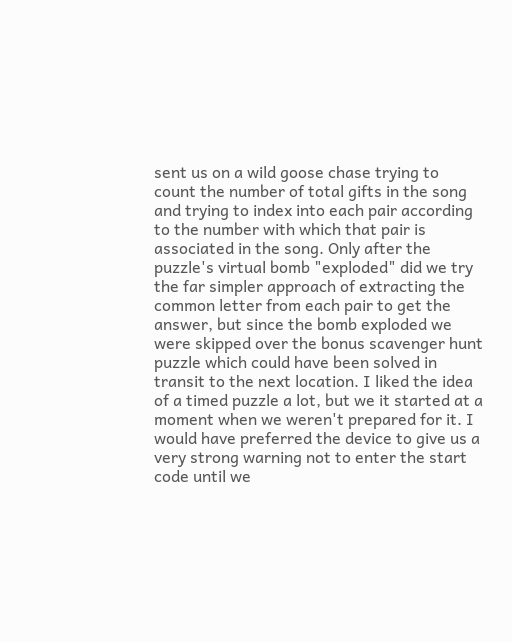sent us on a wild goose chase trying to count the number of total gifts in the song and trying to index into each pair according to the number with which that pair is associated in the song. Only after the puzzle's virtual bomb "exploded" did we try the far simpler approach of extracting the common letter from each pair to get the answer, but since the bomb exploded we were skipped over the bonus scavenger hunt puzzle which could have been solved in transit to the next location. I liked the idea of a timed puzzle a lot, but we it started at a moment when we weren't prepared for it. I would have preferred the device to give us a very strong warning not to enter the start code until we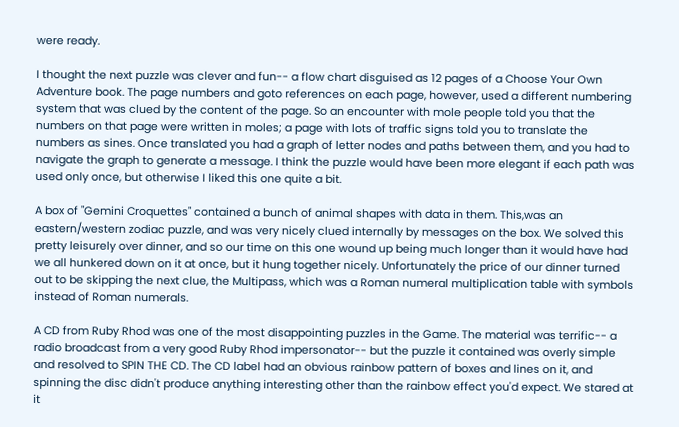were ready.

I thought the next puzzle was clever and fun-- a flow chart disguised as 12 pages of a Choose Your Own Adventure book. The page numbers and goto references on each page, however, used a different numbering system that was clued by the content of the page. So an encounter with mole people told you that the numbers on that page were written in moles; a page with lots of traffic signs told you to translate the numbers as sines. Once translated you had a graph of letter nodes and paths between them, and you had to navigate the graph to generate a message. I think the puzzle would have been more elegant if each path was used only once, but otherwise I liked this one quite a bit.

A box of "Gemini Croquettes" contained a bunch of animal shapes with data in them. This,was an eastern/western zodiac puzzle, and was very nicely clued internally by messages on the box. We solved this pretty leisurely over dinner, and so our time on this one wound up being much longer than it would have had we all hunkered down on it at once, but it hung together nicely. Unfortunately the price of our dinner turned out to be skipping the next clue, the Multipass, which was a Roman numeral multiplication table with symbols instead of Roman numerals.

A CD from Ruby Rhod was one of the most disappointing puzzles in the Game. The material was terrific-- a radio broadcast from a very good Ruby Rhod impersonator-- but the puzzle it contained was overly simple and resolved to SPIN THE CD. The CD label had an obvious rainbow pattern of boxes and lines on it, and spinning the disc didn't produce anything interesting other than the rainbow effect you'd expect. We stared at it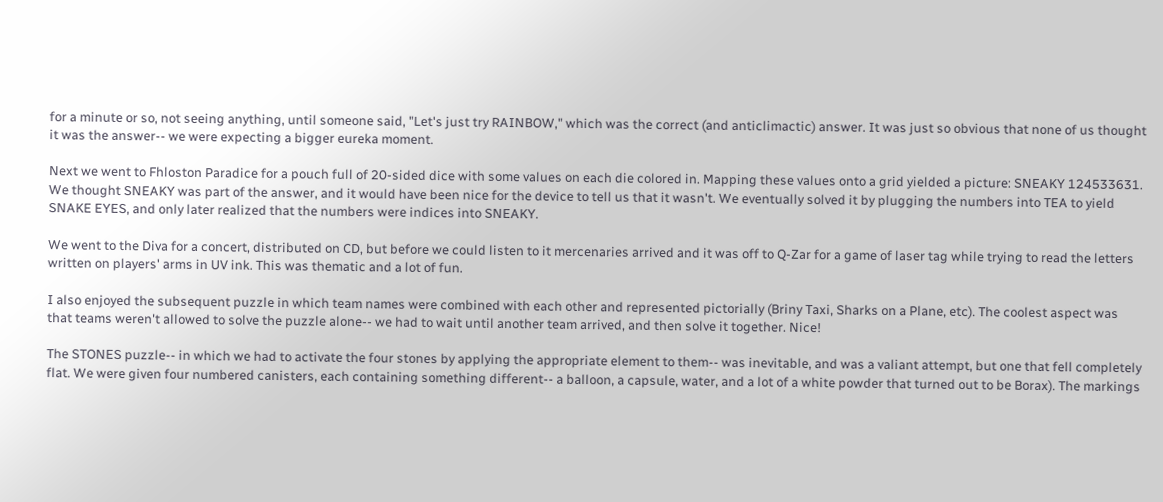for a minute or so, not seeing anything, until someone said, "Let's just try RAINBOW," which was the correct (and anticlimactic) answer. It was just so obvious that none of us thought it was the answer-- we were expecting a bigger eureka moment.

Next we went to Fhloston Paradice for a pouch full of 20-sided dice with some values on each die colored in. Mapping these values onto a grid yielded a picture: SNEAKY 124533631. We thought SNEAKY was part of the answer, and it would have been nice for the device to tell us that it wasn't. We eventually solved it by plugging the numbers into TEA to yield SNAKE EYES, and only later realized that the numbers were indices into SNEAKY.

We went to the Diva for a concert, distributed on CD, but before we could listen to it mercenaries arrived and it was off to Q-Zar for a game of laser tag while trying to read the letters written on players' arms in UV ink. This was thematic and a lot of fun.

I also enjoyed the subsequent puzzle in which team names were combined with each other and represented pictorially (Briny Taxi, Sharks on a Plane, etc). The coolest aspect was that teams weren't allowed to solve the puzzle alone-- we had to wait until another team arrived, and then solve it together. Nice!

The STONES puzzle-- in which we had to activate the four stones by applying the appropriate element to them-- was inevitable, and was a valiant attempt, but one that fell completely flat. We were given four numbered canisters, each containing something different-- a balloon, a capsule, water, and a lot of a white powder that turned out to be Borax). The markings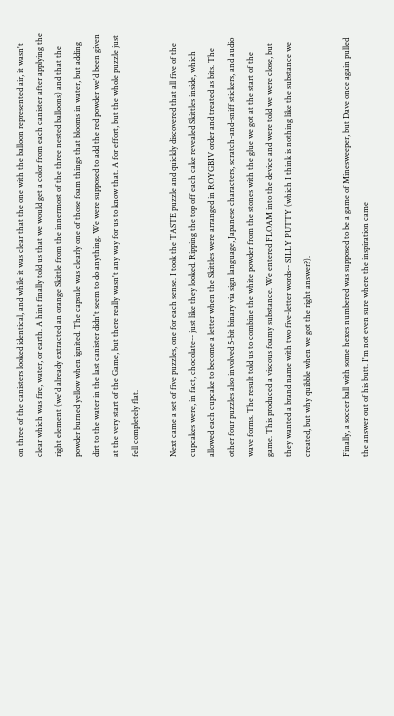on three of the canisters looked identical, and while it was clear that the one with the balloon represented air, it wasn't clear which was fire, water, or earth. A hint finally told us that we would get a color from each canister after applying the right element (we'd already extracted an orange Skittle from the innermost of the three nested balloons) and that the powder burned yellow when ignited. The capsule was clearly one of those foam things that blooms in water, but adding dirt to the water in the last canister didn't seem to do anything. We were supposed to add the red powder we'd been given at the very start of the Game, but there really wasn't any way for us to know that. A for effort, but the whole puzzle just fell completely flat.

Next came a set of five puzzles, one for each sense. I took the TASTE puzzle and quickly discovered that all five of the cupcakes were, in fact, chocolate-- just like they looked. Ripping the top off each cake revealed Skittles inside, which allowed each cupcake to become a letter when the Skittles were arranged in ROYGBIV order and treated as bits. The other four puzzles also involved 5-bit binary via sign language, Japanese characters, scratch-and-sniff stickers, and audio wave forms. The result told us to combine the white powder from the stones with the glue we got at the start of the game. This produced a viscous foamy substance. We entered FLOAM into the device and were told we were close, but they wanted a brand name with two five-letter words-- SILLY PUTTY (which I think is nothing like the substance we created, but why quibble when we got the right answer?).

Finally, a soccer ball with some hexes numbered was supposed to be a game of Minesweeper, but Dave once again pulled the answer out of his butt. I'm not even sure where the inspiration came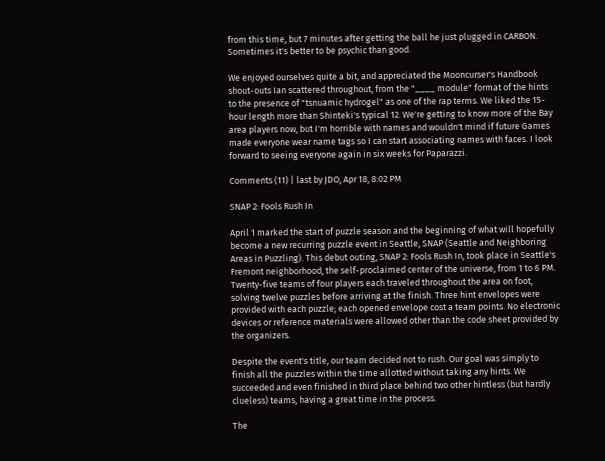from this time, but 7 minutes after getting the ball he just plugged in CARBON. Sometimes it's better to be psychic than good.

We enjoyed ourselves quite a bit, and appreciated the Mooncurser's Handbook shout-outs Ian scattered throughout, from the "____ module" format of the hints to the presence of "tsnuamic hydrogel" as one of the rap terms. We liked the 15-hour length more than Shinteki's typical 12. We're getting to know more of the Bay area players now, but I'm horrible with names and wouldn't mind if future Games made everyone wear name tags so I can start associating names with faces. I look forward to seeing everyone again in six weeks for Paparazzi.

Comments (11) | last by JDO, Apr 18, 8:02 PM

SNAP 2: Fools Rush In

April 1 marked the start of puzzle season and the beginning of what will hopefully become a new recurring puzzle event in Seattle, SNAP (Seattle and Neighboring Areas in Puzzling). This debut outing, SNAP 2: Fools Rush In, took place in Seattle's Fremont neighborhood, the self-proclaimed center of the universe, from 1 to 6 PM. Twenty-five teams of four players each traveled throughout the area on foot, solving twelve puzzles before arriving at the finish. Three hint envelopes were provided with each puzzle; each opened envelope cost a team points. No electronic devices or reference materials were allowed other than the code sheet provided by the organizers.

Despite the event's title, our team decided not to rush. Our goal was simply to finish all the puzzles within the time allotted without taking any hints. We succeeded and even finished in third place behind two other hintless (but hardly clueless) teams, having a great time in the process.

The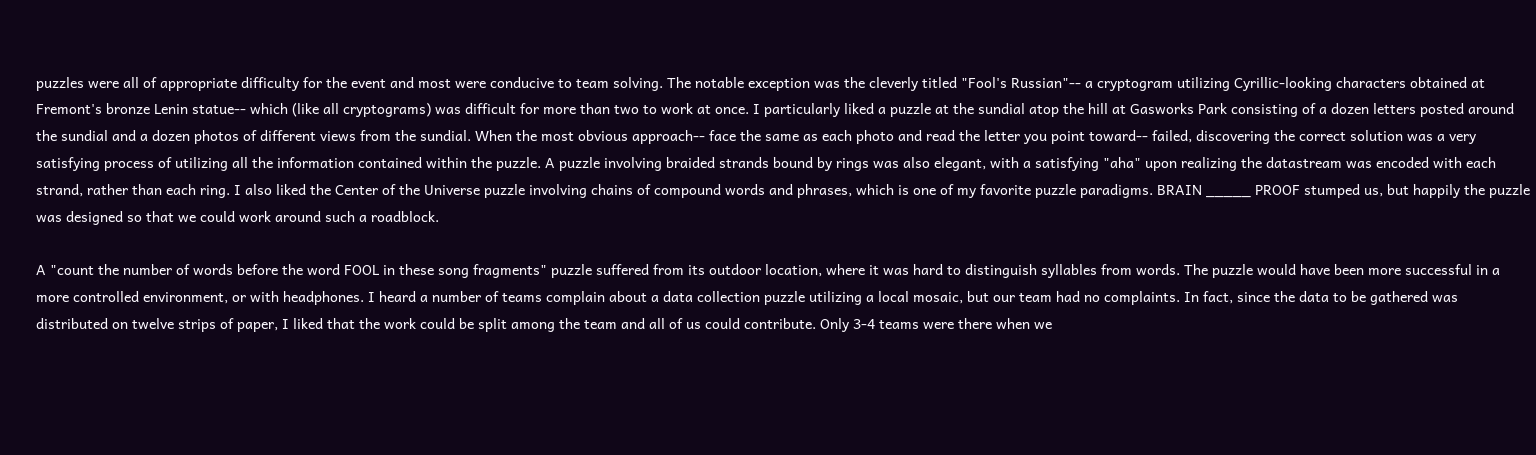puzzles were all of appropriate difficulty for the event and most were conducive to team solving. The notable exception was the cleverly titled "Fool's Russian"-- a cryptogram utilizing Cyrillic-looking characters obtained at Fremont's bronze Lenin statue-- which (like all cryptograms) was difficult for more than two to work at once. I particularly liked a puzzle at the sundial atop the hill at Gasworks Park consisting of a dozen letters posted around the sundial and a dozen photos of different views from the sundial. When the most obvious approach-- face the same as each photo and read the letter you point toward-- failed, discovering the correct solution was a very satisfying process of utilizing all the information contained within the puzzle. A puzzle involving braided strands bound by rings was also elegant, with a satisfying "aha" upon realizing the datastream was encoded with each strand, rather than each ring. I also liked the Center of the Universe puzzle involving chains of compound words and phrases, which is one of my favorite puzzle paradigms. BRAIN _____ PROOF stumped us, but happily the puzzle was designed so that we could work around such a roadblock.

A "count the number of words before the word FOOL in these song fragments" puzzle suffered from its outdoor location, where it was hard to distinguish syllables from words. The puzzle would have been more successful in a more controlled environment, or with headphones. I heard a number of teams complain about a data collection puzzle utilizing a local mosaic, but our team had no complaints. In fact, since the data to be gathered was distributed on twelve strips of paper, I liked that the work could be split among the team and all of us could contribute. Only 3-4 teams were there when we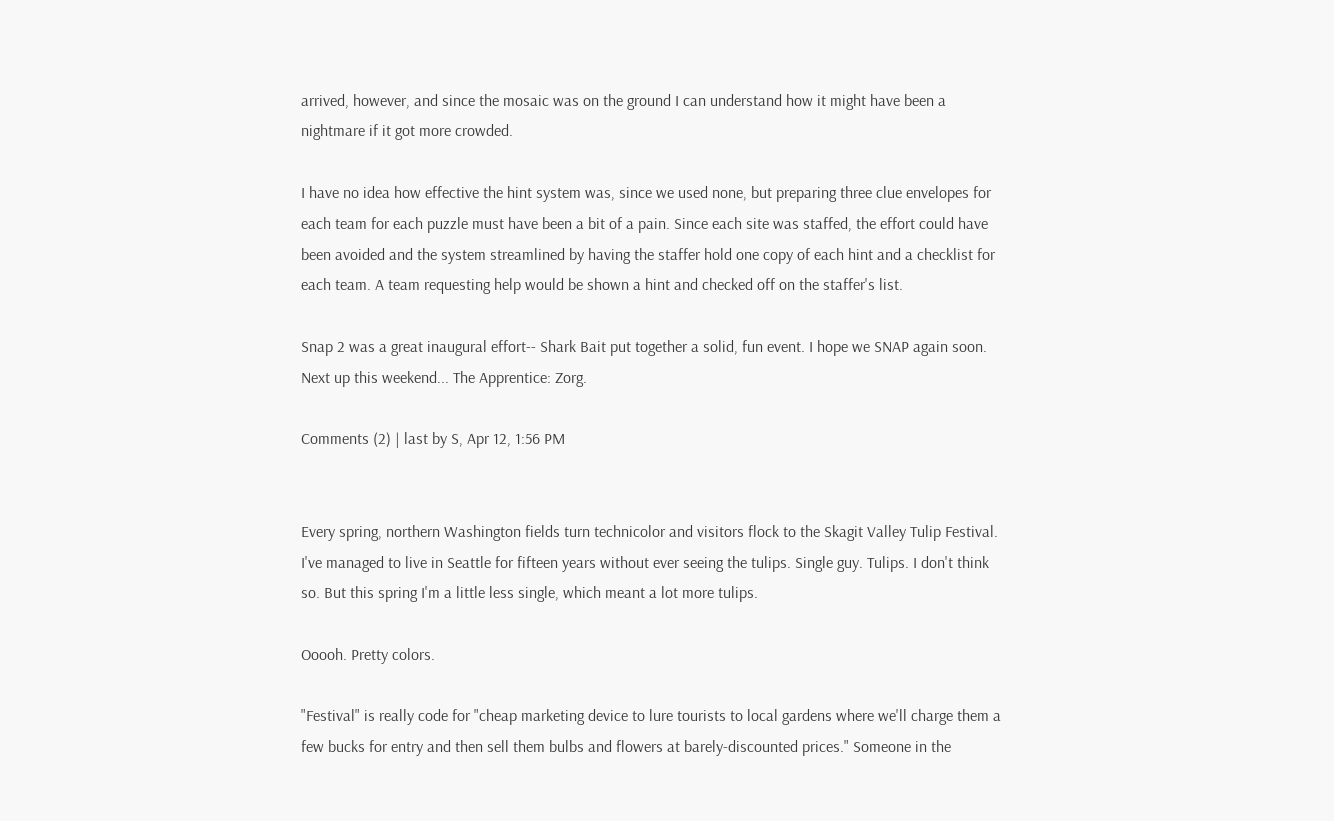arrived, however, and since the mosaic was on the ground I can understand how it might have been a nightmare if it got more crowded.

I have no idea how effective the hint system was, since we used none, but preparing three clue envelopes for each team for each puzzle must have been a bit of a pain. Since each site was staffed, the effort could have been avoided and the system streamlined by having the staffer hold one copy of each hint and a checklist for each team. A team requesting help would be shown a hint and checked off on the staffer's list.

Snap 2 was a great inaugural effort-- Shark Bait put together a solid, fun event. I hope we SNAP again soon. Next up this weekend... The Apprentice: Zorg.

Comments (2) | last by S, Apr 12, 1:56 PM


Every spring, northern Washington fields turn technicolor and visitors flock to the Skagit Valley Tulip Festival. I've managed to live in Seattle for fifteen years without ever seeing the tulips. Single guy. Tulips. I don't think so. But this spring I'm a little less single, which meant a lot more tulips.

Ooooh. Pretty colors.

"Festival" is really code for "cheap marketing device to lure tourists to local gardens where we'll charge them a few bucks for entry and then sell them bulbs and flowers at barely-discounted prices." Someone in the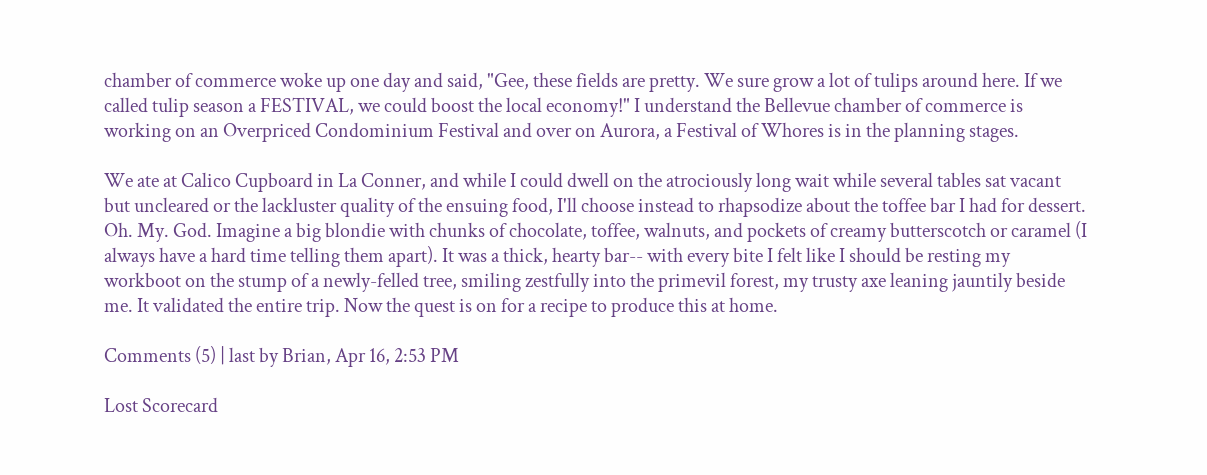chamber of commerce woke up one day and said, "Gee, these fields are pretty. We sure grow a lot of tulips around here. If we called tulip season a FESTIVAL, we could boost the local economy!" I understand the Bellevue chamber of commerce is working on an Overpriced Condominium Festival and over on Aurora, a Festival of Whores is in the planning stages.

We ate at Calico Cupboard in La Conner, and while I could dwell on the atrociously long wait while several tables sat vacant but uncleared or the lackluster quality of the ensuing food, I'll choose instead to rhapsodize about the toffee bar I had for dessert. Oh. My. God. Imagine a big blondie with chunks of chocolate, toffee, walnuts, and pockets of creamy butterscotch or caramel (I always have a hard time telling them apart). It was a thick, hearty bar-- with every bite I felt like I should be resting my workboot on the stump of a newly-felled tree, smiling zestfully into the primevil forest, my trusty axe leaning jauntily beside me. It validated the entire trip. Now the quest is on for a recipe to produce this at home.

Comments (5) | last by Brian, Apr 16, 2:53 PM

Lost Scorecard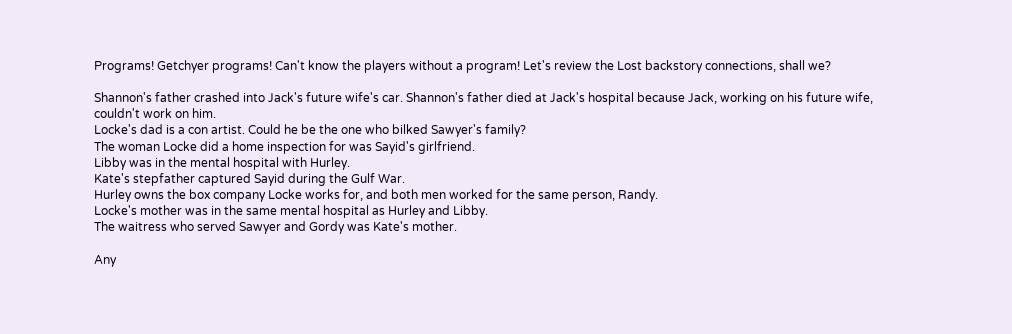Programs! Getchyer programs! Can't know the players without a program! Let's review the Lost backstory connections, shall we?

Shannon's father crashed into Jack's future wife's car. Shannon's father died at Jack's hospital because Jack, working on his future wife, couldn't work on him.
Locke's dad is a con artist. Could he be the one who bilked Sawyer's family?
The woman Locke did a home inspection for was Sayid's girlfriend.
Libby was in the mental hospital with Hurley.
Kate's stepfather captured Sayid during the Gulf War.
Hurley owns the box company Locke works for, and both men worked for the same person, Randy.
Locke's mother was in the same mental hospital as Hurley and Libby.
The waitress who served Sawyer and Gordy was Kate's mother.

Any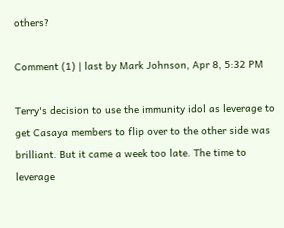others?

Comment (1) | last by Mark Johnson, Apr 8, 5:32 PM

Terry's decision to use the immunity idol as leverage to get Casaya members to flip over to the other side was brilliant. But it came a week too late. The time to leverage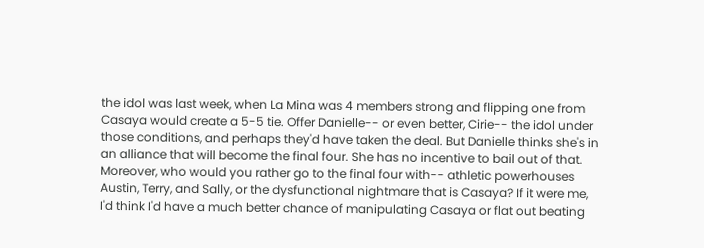the idol was last week, when La Mina was 4 members strong and flipping one from Casaya would create a 5-5 tie. Offer Danielle-- or even better, Cirie-- the idol under those conditions, and perhaps they'd have taken the deal. But Danielle thinks she's in an alliance that will become the final four. She has no incentive to bail out of that. Moreover, who would you rather go to the final four with-- athletic powerhouses Austin, Terry, and Sally, or the dysfunctional nightmare that is Casaya? If it were me, I'd think I'd have a much better chance of manipulating Casaya or flat out beating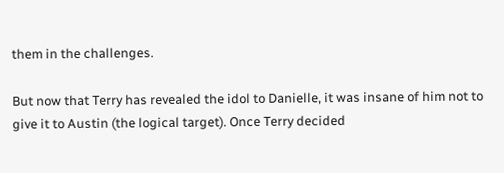them in the challenges.

But now that Terry has revealed the idol to Danielle, it was insane of him not to give it to Austin (the logical target). Once Terry decided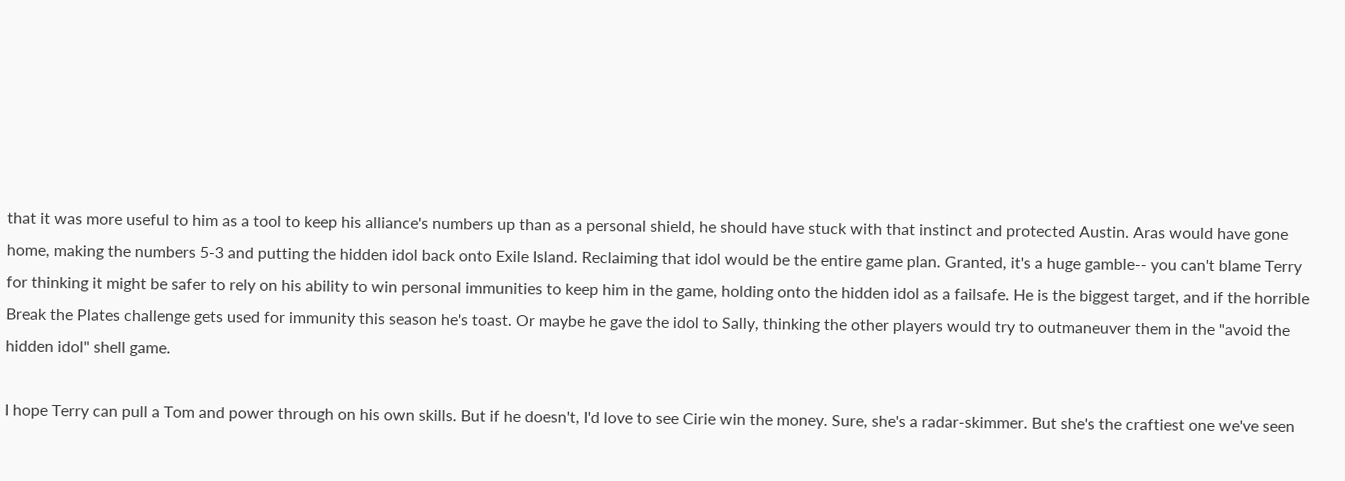that it was more useful to him as a tool to keep his alliance's numbers up than as a personal shield, he should have stuck with that instinct and protected Austin. Aras would have gone home, making the numbers 5-3 and putting the hidden idol back onto Exile Island. Reclaiming that idol would be the entire game plan. Granted, it's a huge gamble-- you can't blame Terry for thinking it might be safer to rely on his ability to win personal immunities to keep him in the game, holding onto the hidden idol as a failsafe. He is the biggest target, and if the horrible Break the Plates challenge gets used for immunity this season he's toast. Or maybe he gave the idol to Sally, thinking the other players would try to outmaneuver them in the "avoid the hidden idol" shell game.

I hope Terry can pull a Tom and power through on his own skills. But if he doesn't, I'd love to see Cirie win the money. Sure, she's a radar-skimmer. But she's the craftiest one we've seen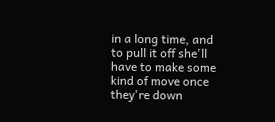in a long time, and to pull it off she'll have to make some kind of move once they're down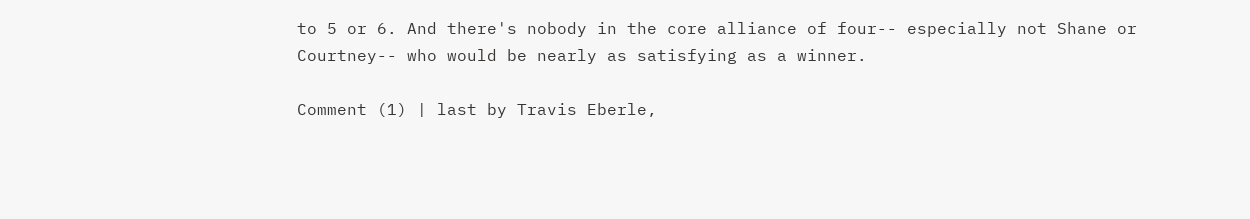to 5 or 6. And there's nobody in the core alliance of four-- especially not Shane or Courtney-- who would be nearly as satisfying as a winner.

Comment (1) | last by Travis Eberle,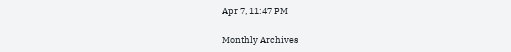Apr 7, 11:47 PM

Monthly Archives